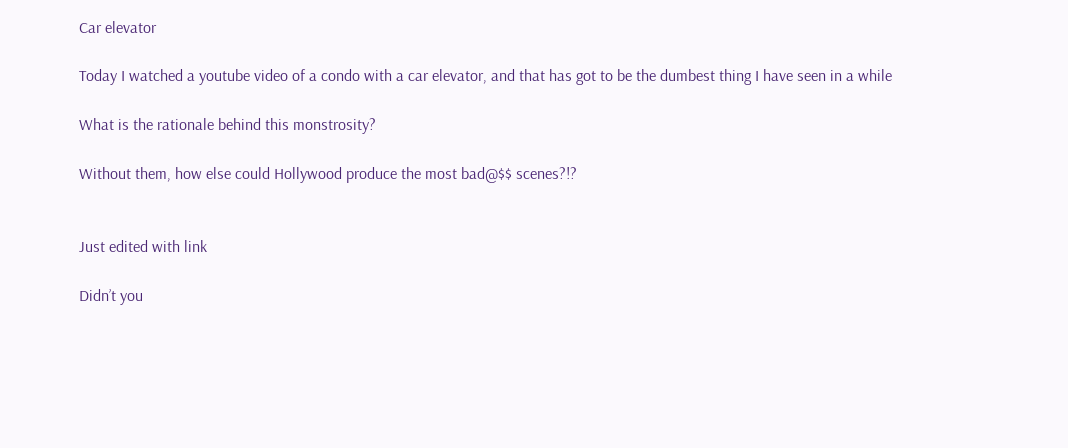Car elevator

Today I watched a youtube video of a condo with a car elevator, and that has got to be the dumbest thing I have seen in a while

What is the rationale behind this monstrosity?

Without them, how else could Hollywood produce the most bad@$$ scenes?!?


Just edited with link

Didn’t you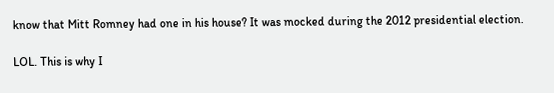know that Mitt Romney had one in his house? It was mocked during the 2012 presidential election.

LOL. This is why I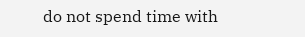do not spend time with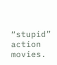“stupid” action movies.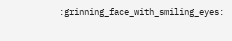:grinning_face_with_smiling_eyes: